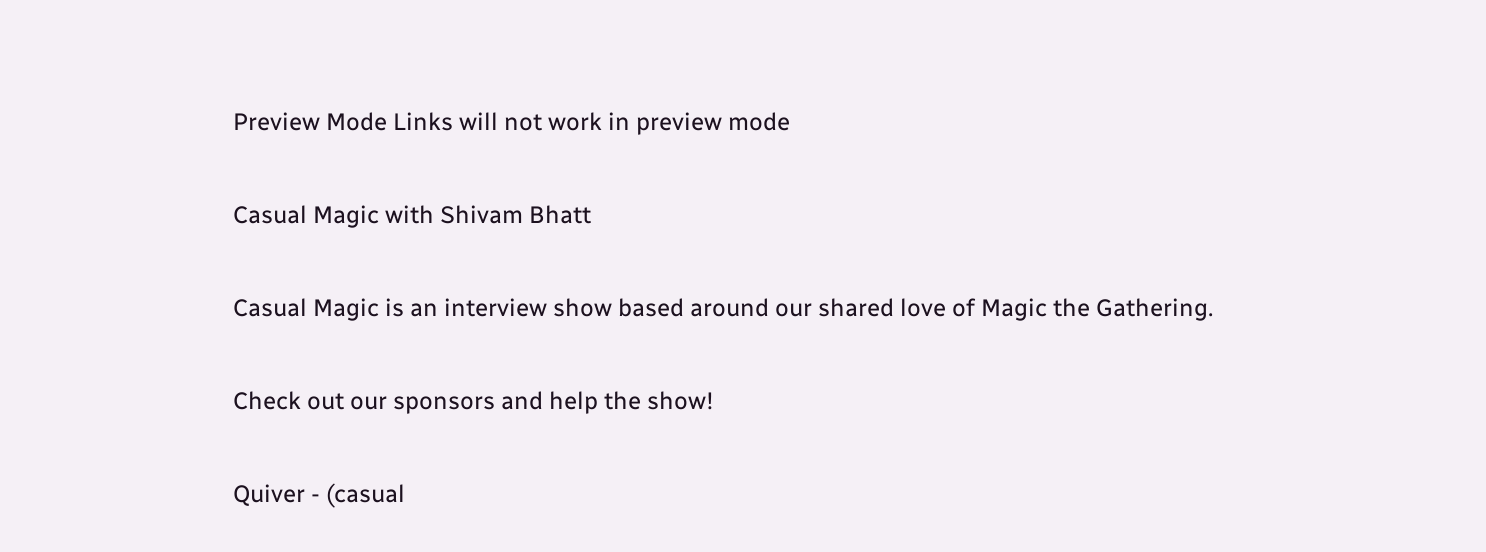Preview Mode Links will not work in preview mode

Casual Magic with Shivam Bhatt

Casual Magic is an interview show based around our shared love of Magic the Gathering.

Check out our sponsors and help the show!

Quiver - (casual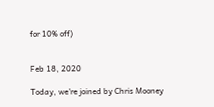for 10% off)


Feb 18, 2020

Today, we're joined by Chris Mooney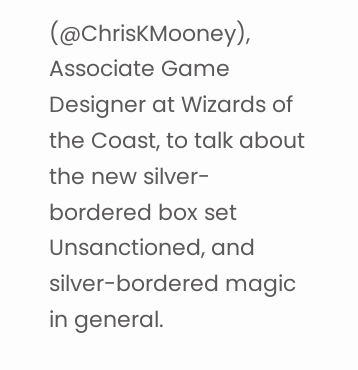(@ChrisKMooney), Associate Game Designer at Wizards of the Coast, to talk about the new silver-bordered box set Unsanctioned, and silver-bordered magic in general.